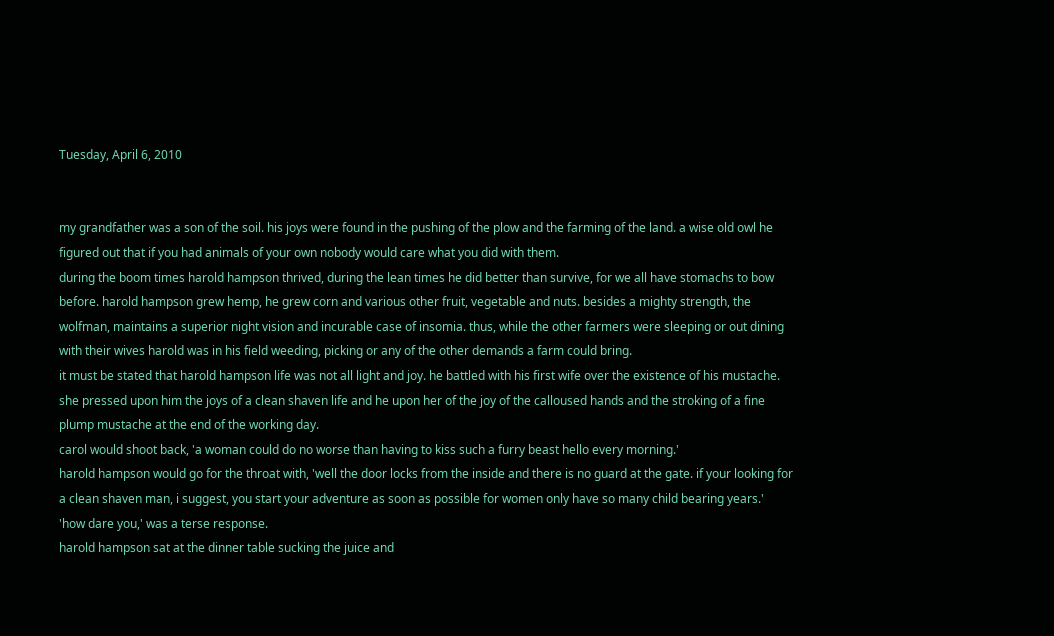Tuesday, April 6, 2010


my grandfather was a son of the soil. his joys were found in the pushing of the plow and the farming of the land. a wise old owl he figured out that if you had animals of your own nobody would care what you did with them.
during the boom times harold hampson thrived, during the lean times he did better than survive, for we all have stomachs to bow before. harold hampson grew hemp, he grew corn and various other fruit, vegetable and nuts. besides a mighty strength, the wolfman, maintains a superior night vision and incurable case of insomia. thus, while the other farmers were sleeping or out dining with their wives harold was in his field weeding, picking or any of the other demands a farm could bring.
it must be stated that harold hampson life was not all light and joy. he battled with his first wife over the existence of his mustache. she pressed upon him the joys of a clean shaven life and he upon her of the joy of the calloused hands and the stroking of a fine plump mustache at the end of the working day.
carol would shoot back, 'a woman could do no worse than having to kiss such a furry beast hello every morning.'
harold hampson would go for the throat with, 'well the door locks from the inside and there is no guard at the gate. if your looking for a clean shaven man, i suggest, you start your adventure as soon as possible for women only have so many child bearing years.'
'how dare you,' was a terse response.
harold hampson sat at the dinner table sucking the juice and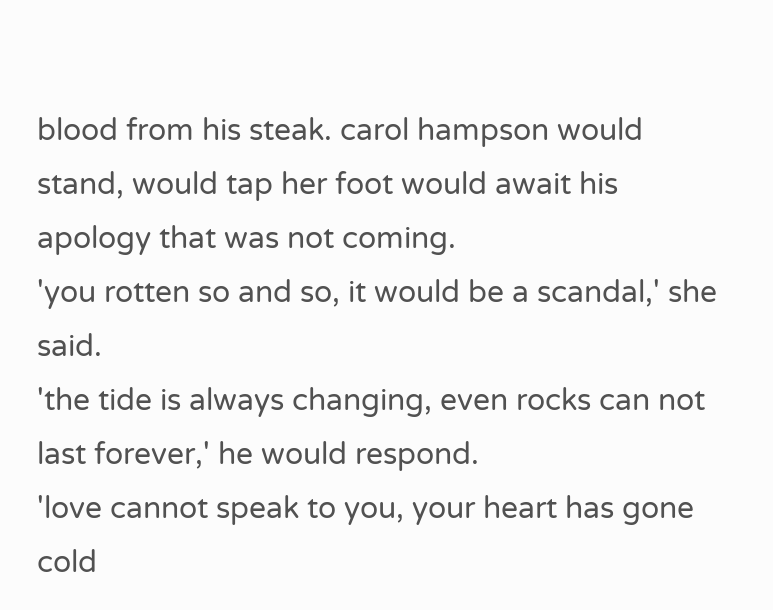blood from his steak. carol hampson would stand, would tap her foot would await his apology that was not coming.
'you rotten so and so, it would be a scandal,' she said.
'the tide is always changing, even rocks can not last forever,' he would respond.
'love cannot speak to you, your heart has gone cold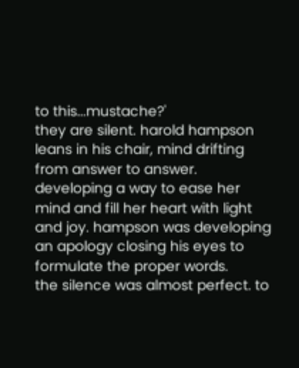to this...mustache?'
they are silent. harold hampson leans in his chair, mind drifting from answer to answer. developing a way to ease her mind and fill her heart with light and joy. hampson was developing an apology closing his eyes to formulate the proper words.
the silence was almost perfect. to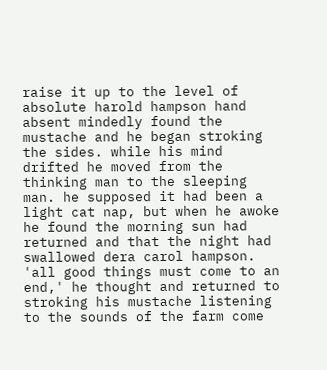raise it up to the level of absolute harold hampson hand absent mindedly found the mustache and he began stroking the sides. while his mind drifted he moved from the thinking man to the sleeping man. he supposed it had been a light cat nap, but when he awoke he found the morning sun had returned and that the night had swallowed dera carol hampson.
'all good things must come to an end,' he thought and returned to stroking his mustache listening to the sounds of the farm come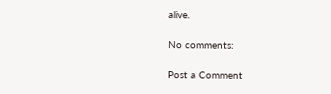alive.

No comments:

Post a Comment